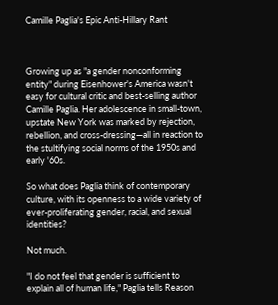Camille Paglia's Epic Anti-Hillary Rant



Growing up as "a gender nonconforming entity" during Eisenhower's America wasn't easy for cultural critic and best-selling author Camille Paglia. Her adolescence in small-town, upstate New York was marked by rejection, rebellion, and cross-dressing—all in reaction to the stultifying social norms of the 1950s and early '60s.

So what does Paglia think of contemporary culture, with its openness to a wide variety of ever-proliferating gender, racial, and sexual identities?

Not much.

"I do not feel that gender is sufficient to explain all of human life," Paglia tells Reason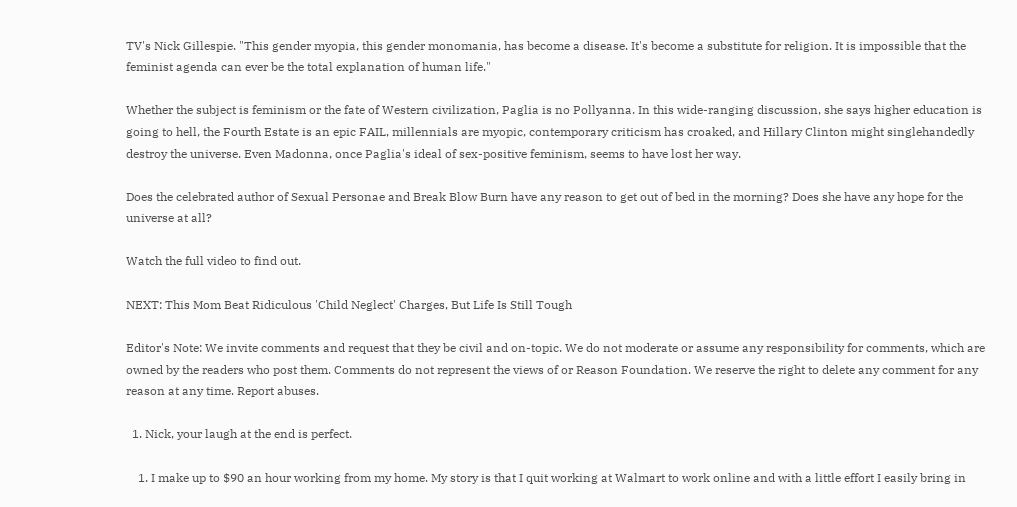TV's Nick Gillespie. "This gender myopia, this gender monomania, has become a disease. It's become a substitute for religion. It is impossible that the feminist agenda can ever be the total explanation of human life."

Whether the subject is feminism or the fate of Western civilization, Paglia is no Pollyanna. In this wide-ranging discussion, she says higher education is going to hell, the Fourth Estate is an epic FAIL, millennials are myopic, contemporary criticism has croaked, and Hillary Clinton might singlehandedly destroy the universe. Even Madonna, once Paglia's ideal of sex-positive feminism, seems to have lost her way.

Does the celebrated author of Sexual Personae and Break Blow Burn have any reason to get out of bed in the morning? Does she have any hope for the universe at all?

Watch the full video to find out.

NEXT: This Mom Beat Ridiculous 'Child Neglect' Charges, But Life Is Still Tough

Editor's Note: We invite comments and request that they be civil and on-topic. We do not moderate or assume any responsibility for comments, which are owned by the readers who post them. Comments do not represent the views of or Reason Foundation. We reserve the right to delete any comment for any reason at any time. Report abuses.

  1. Nick, your laugh at the end is perfect.

    1. I make up to $90 an hour working from my home. My story is that I quit working at Walmart to work online and with a little effort I easily bring in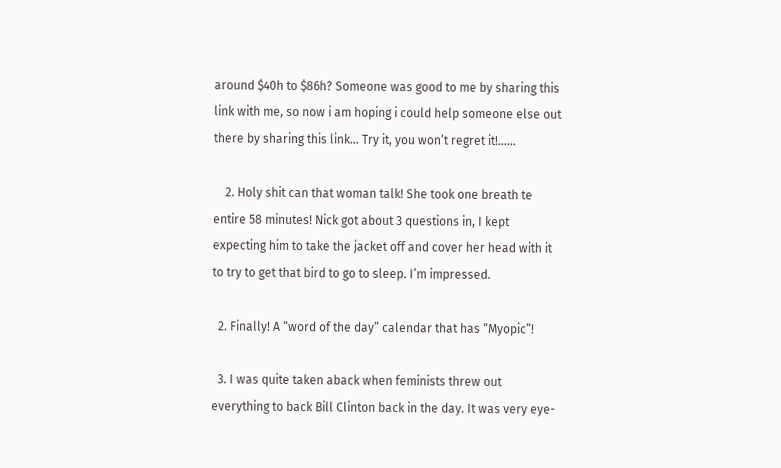around $40h to $86h? Someone was good to me by sharing this link with me, so now i am hoping i could help someone else out there by sharing this link… Try it, you won’t regret it!……

    2. Holy shit can that woman talk! She took one breath te entire 58 minutes! Nick got about 3 questions in, I kept expecting him to take the jacket off and cover her head with it to try to get that bird to go to sleep. I’m impressed.

  2. Finally! A “word of the day” calendar that has “Myopic”!

  3. I was quite taken aback when feminists threw out everything to back Bill Clinton back in the day. It was very eye-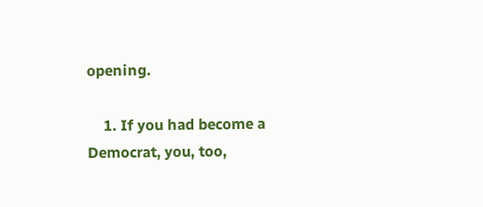opening.

    1. If you had become a Democrat, you, too,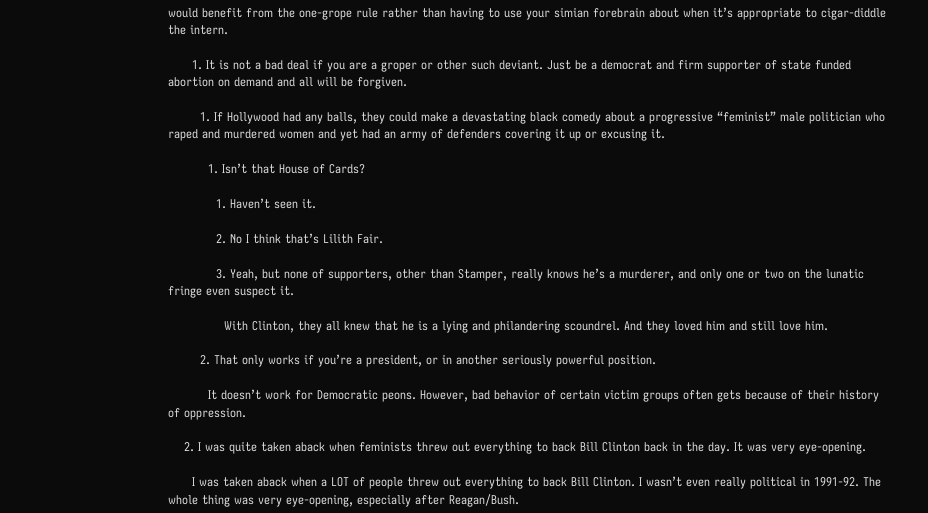would benefit from the one-grope rule rather than having to use your simian forebrain about when it’s appropriate to cigar-diddle the intern.

      1. It is not a bad deal if you are a groper or other such deviant. Just be a democrat and firm supporter of state funded abortion on demand and all will be forgiven.

        1. If Hollywood had any balls, they could make a devastating black comedy about a progressive “feminist” male politician who raped and murdered women and yet had an army of defenders covering it up or excusing it.

          1. Isn’t that House of Cards?

            1. Haven’t seen it.

            2. No I think that’s Lilith Fair.

            3. Yeah, but none of supporters, other than Stamper, really knows he’s a murderer, and only one or two on the lunatic fringe even suspect it.

              With Clinton, they all knew that he is a lying and philandering scoundrel. And they loved him and still love him.

        2. That only works if you’re a president, or in another seriously powerful position.

          It doesn’t work for Democratic peons. However, bad behavior of certain victim groups often gets because of their history of oppression.

    2. I was quite taken aback when feminists threw out everything to back Bill Clinton back in the day. It was very eye-opening.

      I was taken aback when a LOT of people threw out everything to back Bill Clinton. I wasn’t even really political in 1991-92. The whole thing was very eye-opening, especially after Reagan/Bush.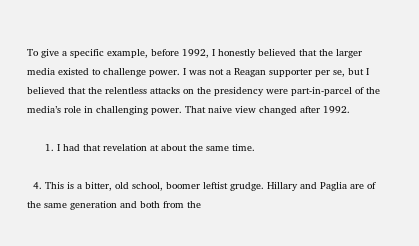To give a specific example, before 1992, I honestly believed that the larger media existed to challenge power. I was not a Reagan supporter per se, but I believed that the relentless attacks on the presidency were part-in-parcel of the media’s role in challenging power. That naive view changed after 1992.

      1. I had that revelation at about the same time.

  4. This is a bitter, old school, boomer leftist grudge. Hillary and Paglia are of the same generation and both from the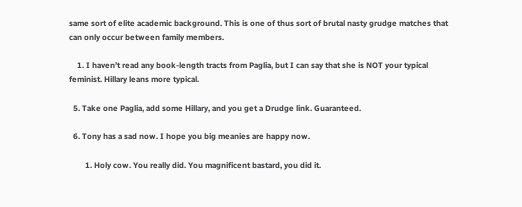same sort of elite academic background. This is one of thus sort of brutal nasty grudge matches that can only occur between family members.

    1. I haven’t read any book-length tracts from Paglia, but I can say that she is NOT your typical feminist. Hillary leans more typical.

  5. Take one Paglia, add some Hillary, and you get a Drudge link. Guaranteed.

  6. Tony has a sad now. I hope you big meanies are happy now.

        1. Holy cow. You really did. You magnificent bastard, you did it.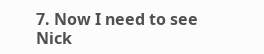7. Now I need to see Nick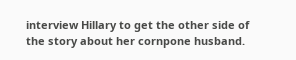interview Hillary to get the other side of the story about her cornpone husband.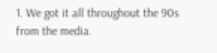1. We got it all throughout the 90s from the media.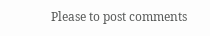Please to post comments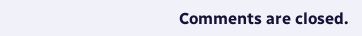Comments are closed.